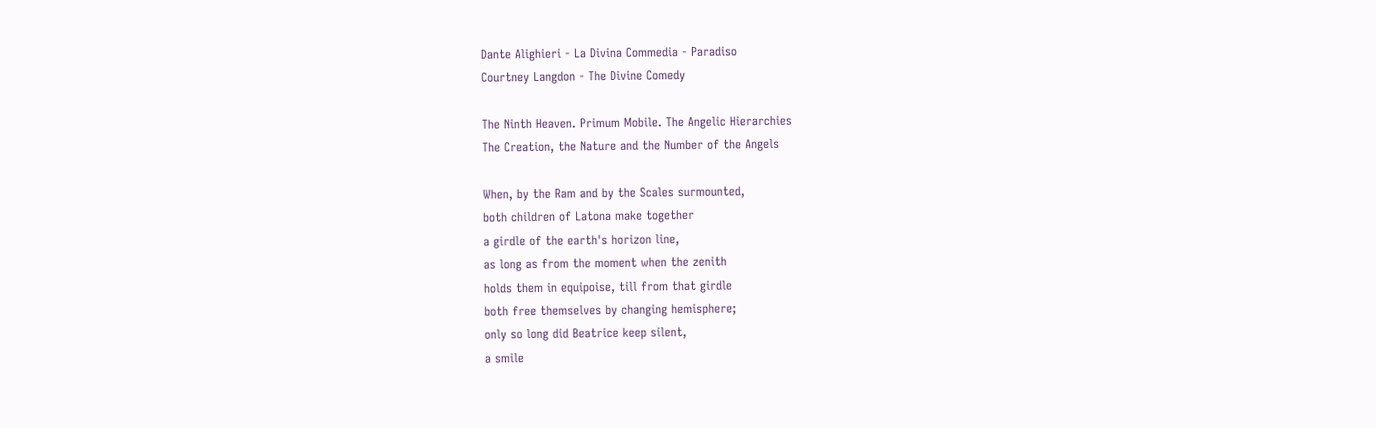Dante Alighieri - La Divina Commedia - Paradiso
Courtney Langdon - The Divine Comedy

The Ninth Heaven. Primum Mobile. The Angelic Hierarchies
The Creation, the Nature and the Number of the Angels

When, by the Ram and by the Scales surmounted,
both children of Latona make together
a girdle of the earth's horizon line,
as long as from the moment when the zenith
holds them in equipoise, till from that girdle
both free themselves by changing hemisphere;
only so long did Beatrice keep silent,
a smile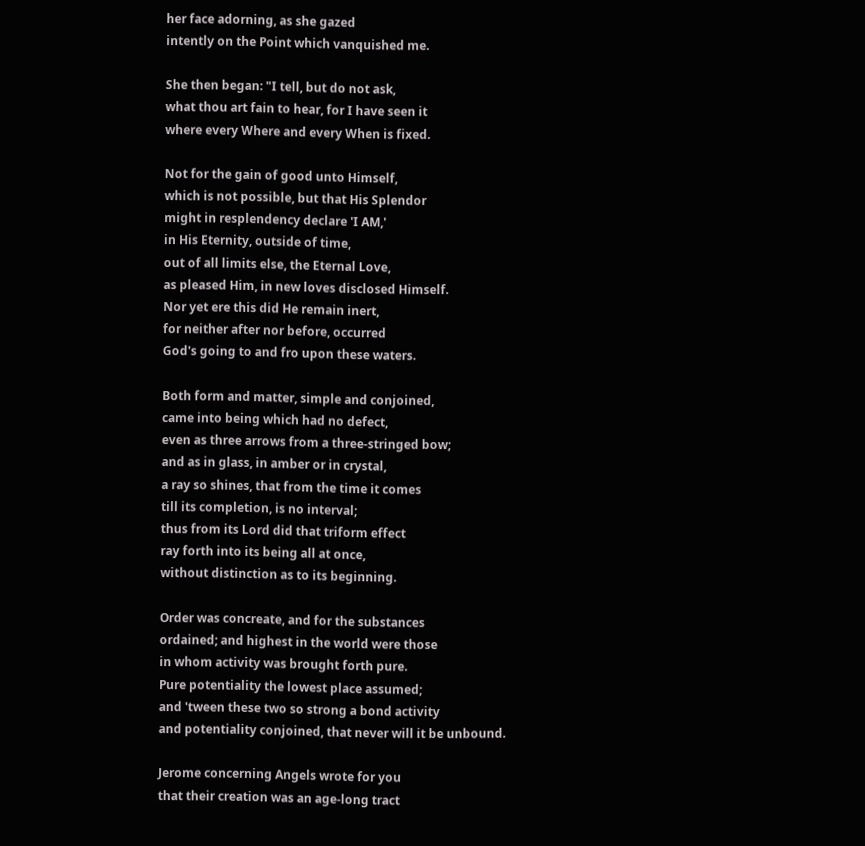her face adorning, as she gazed
intently on the Point which vanquished me.

She then began: "I tell, but do not ask,
what thou art fain to hear, for I have seen it
where every Where and every When is fixed.

Not for the gain of good unto Himself,
which is not possible, but that His Splendor
might in resplendency declare 'I AM,'
in His Eternity, outside of time,
out of all limits else, the Eternal Love,
as pleased Him, in new loves disclosed Himself.
Nor yet ere this did He remain inert,
for neither after nor before, occurred
God's going to and fro upon these waters.

Both form and matter, simple and conjoined,
came into being which had no defect,
even as three arrows from a three-stringed bow;
and as in glass, in amber or in crystal,
a ray so shines, that from the time it comes
till its completion, is no interval;
thus from its Lord did that triform effect
ray forth into its being all at once,
without distinction as to its beginning.

Order was concreate, and for the substances
ordained; and highest in the world were those
in whom activity was brought forth pure.
Pure potentiality the lowest place assumed;
and 'tween these two so strong a bond activity
and potentiality conjoined, that never will it be unbound.

Jerome concerning Angels wrote for you
that their creation was an age-long tract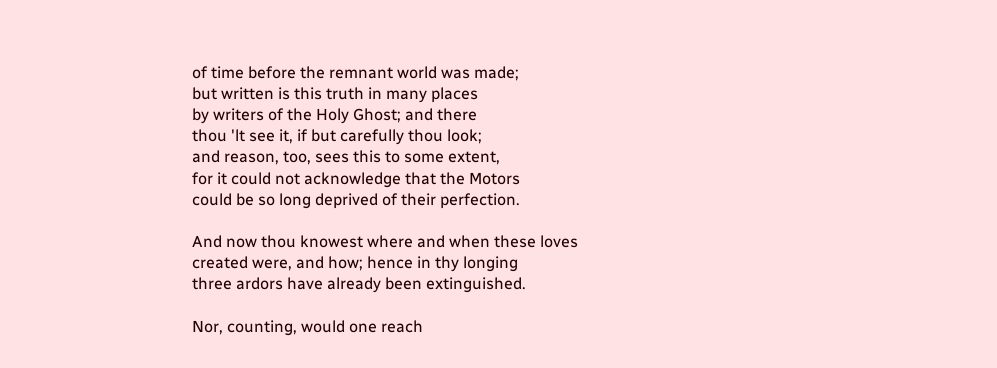of time before the remnant world was made;
but written is this truth in many places
by writers of the Holy Ghost; and there
thou 'lt see it, if but carefully thou look;
and reason, too, sees this to some extent,
for it could not acknowledge that the Motors
could be so long deprived of their perfection.

And now thou knowest where and when these loves
created were, and how; hence in thy longing
three ardors have already been extinguished.

Nor, counting, would one reach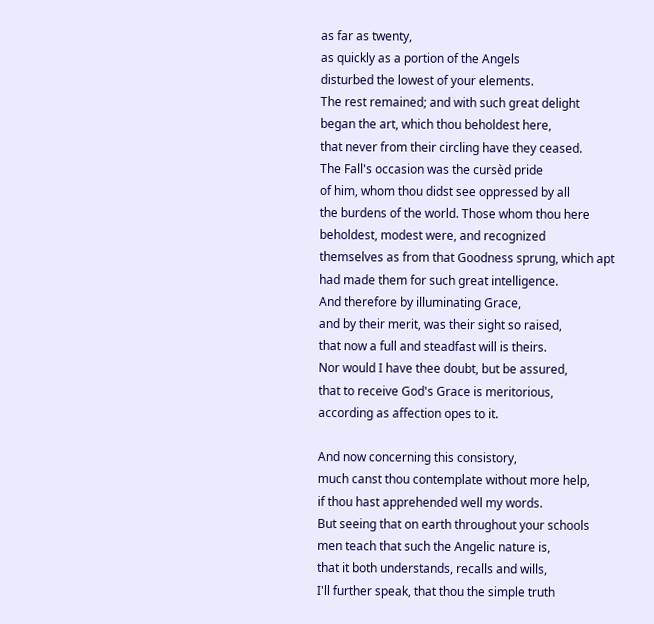as far as twenty,
as quickly as a portion of the Angels
disturbed the lowest of your elements.
The rest remained; and with such great delight
began the art, which thou beholdest here,
that never from their circling have they ceased.
The Fall's occasion was the cursèd pride
of him, whom thou didst see oppressed by all
the burdens of the world. Those whom thou here
beholdest, modest were, and recognized
themselves as from that Goodness sprung, which apt
had made them for such great intelligence.
And therefore by illuminating Grace,
and by their merit, was their sight so raised,
that now a full and steadfast will is theirs.
Nor would I have thee doubt, but be assured,
that to receive God's Grace is meritorious,
according as affection opes to it.

And now concerning this consistory,
much canst thou contemplate without more help,
if thou hast apprehended well my words.
But seeing that on earth throughout your schools
men teach that such the Angelic nature is,
that it both understands, recalls and wills,
I'll further speak, that thou the simple truth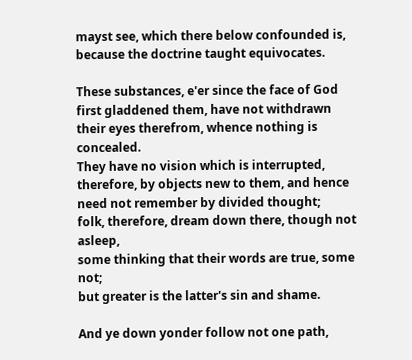mayst see, which there below confounded is,
because the doctrine taught equivocates.

These substances, e'er since the face of God
first gladdened them, have not withdrawn
their eyes therefrom, whence nothing is concealed.
They have no vision which is interrupted,
therefore, by objects new to them, and hence
need not remember by divided thought;
folk, therefore, dream down there, though not asleep,
some thinking that their words are true, some not;
but greater is the latter's sin and shame.

And ye down yonder follow not one path,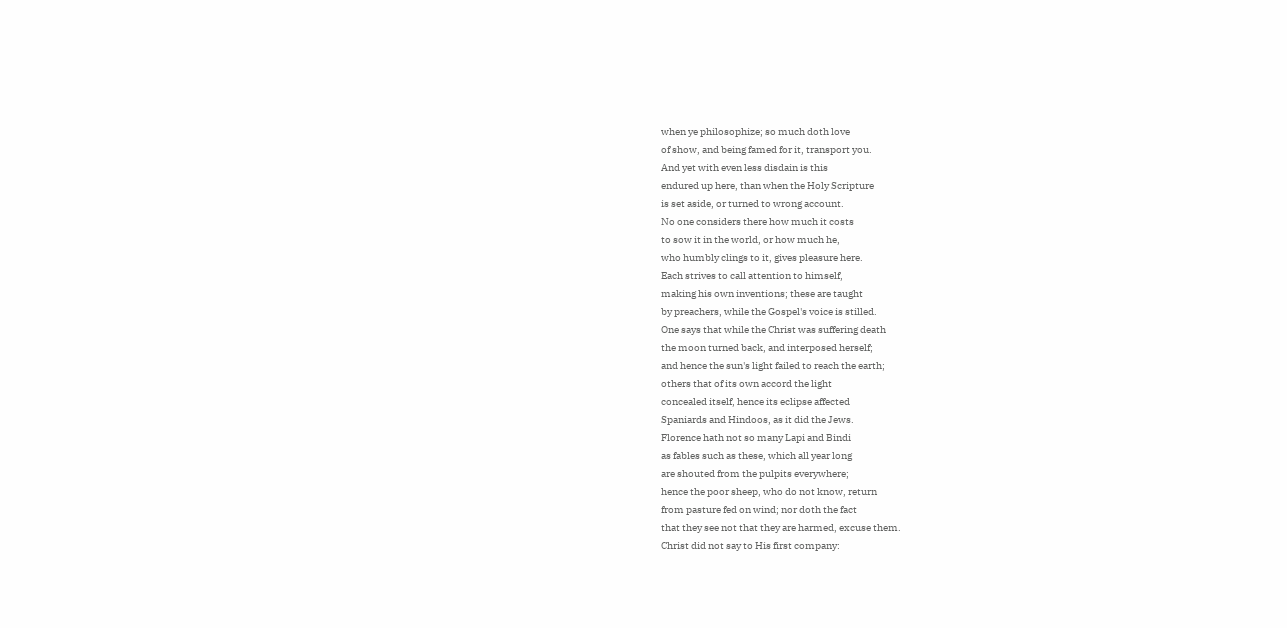when ye philosophize; so much doth love
of show, and being famed for it, transport you.
And yet with even less disdain is this
endured up here, than when the Holy Scripture
is set aside, or turned to wrong account.
No one considers there how much it costs
to sow it in the world, or how much he,
who humbly clings to it, gives pleasure here.
Each strives to call attention to himself,
making his own inventions; these are taught
by preachers, while the Gospel's voice is stilled.
One says that while the Christ was suffering death
the moon turned back, and interposed herself;
and hence the sun's light failed to reach the earth;
others that of its own accord the light
concealed itself, hence its eclipse affected
Spaniards and Hindoos, as it did the Jews.
Florence hath not so many Lapi and Bindi
as fables such as these, which all year long
are shouted from the pulpits everywhere;
hence the poor sheep, who do not know, return
from pasture fed on wind; nor doth the fact
that they see not that they are harmed, excuse them.
Christ did not say to His first company: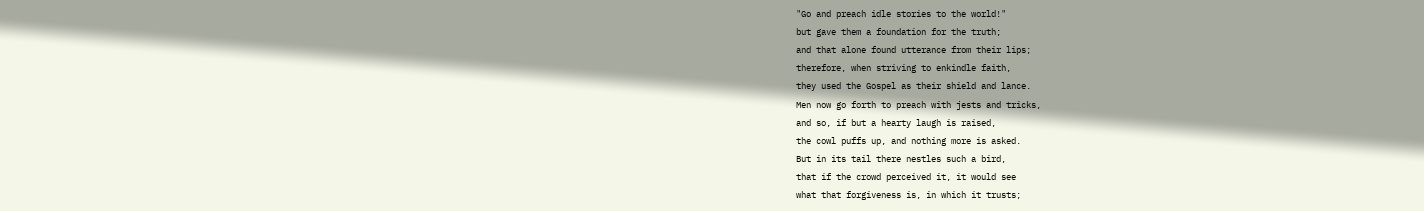"Go and preach idle stories to the world!"
but gave them a foundation for the truth;
and that alone found utterance from their lips;
therefore, when striving to enkindle faith,
they used the Gospel as their shield and lance.
Men now go forth to preach with jests and tricks,
and so, if but a hearty laugh is raised,
the cowl puffs up, and nothing more is asked.
But in its tail there nestles such a bird,
that if the crowd perceived it, it would see
what that forgiveness is, in which it trusts;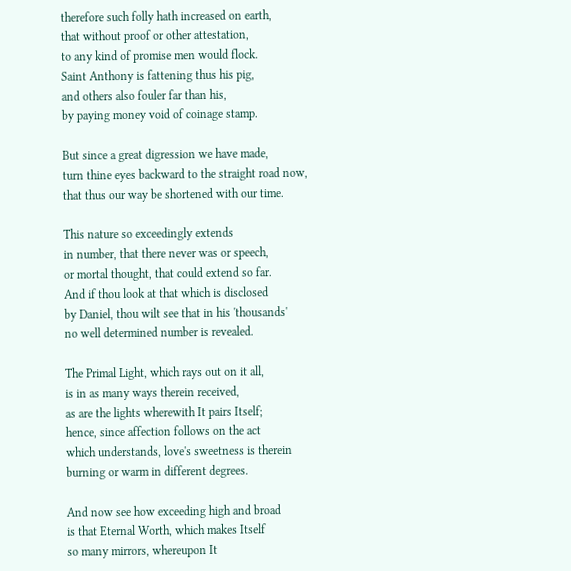therefore such folly hath increased on earth,
that without proof or other attestation,
to any kind of promise men would flock.
Saint Anthony is fattening thus his pig,
and others also fouler far than his,
by paying money void of coinage stamp.

But since a great digression we have made,
turn thine eyes backward to the straight road now,
that thus our way be shortened with our time.

This nature so exceedingly extends
in number, that there never was or speech,
or mortal thought, that could extend so far.
And if thou look at that which is disclosed
by Daniel, thou wilt see that in his 'thousands'
no well determined number is revealed.

The Primal Light, which rays out on it all,
is in as many ways therein received,
as are the lights wherewith It pairs Itself;
hence, since affection follows on the act
which understands, love's sweetness is therein
burning or warm in different degrees.

And now see how exceeding high and broad
is that Eternal Worth, which makes Itself
so many mirrors, whereupon It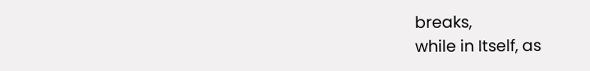breaks,
while in Itself, as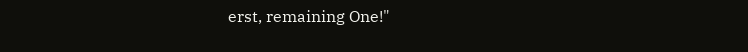erst, remaining One!"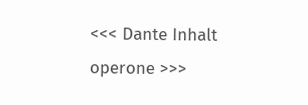<<< Dante Inhalt operone >>>